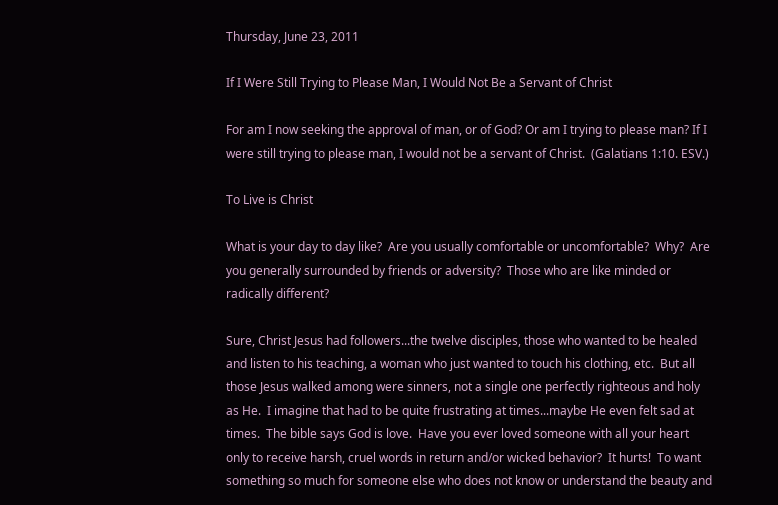Thursday, June 23, 2011

If I Were Still Trying to Please Man, I Would Not Be a Servant of Christ

For am I now seeking the approval of man, or of God? Or am I trying to please man? If I were still trying to please man, I would not be a servant of Christ.  (Galatians 1:10. ESV.)

To Live is Christ

What is your day to day like?  Are you usually comfortable or uncomfortable?  Why?  Are you generally surrounded by friends or adversity?  Those who are like minded or radically different?

Sure, Christ Jesus had followers...the twelve disciples, those who wanted to be healed and listen to his teaching, a woman who just wanted to touch his clothing, etc.  But all those Jesus walked among were sinners, not a single one perfectly righteous and holy as He.  I imagine that had to be quite frustrating at times...maybe He even felt sad at times.  The bible says God is love.  Have you ever loved someone with all your heart only to receive harsh, cruel words in return and/or wicked behavior?  It hurts!  To want something so much for someone else who does not know or understand the beauty and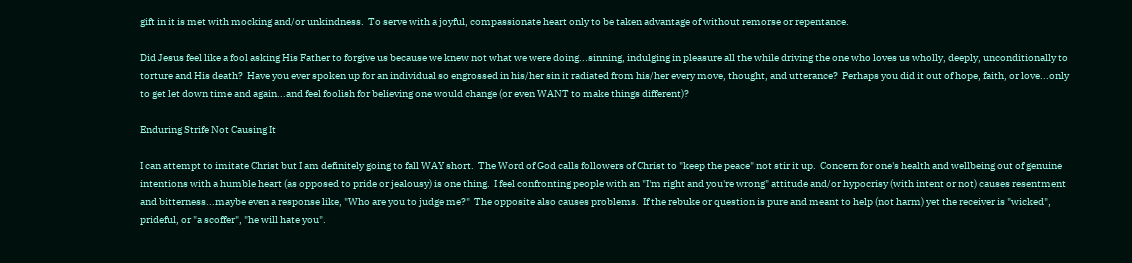gift in it is met with mocking and/or unkindness.  To serve with a joyful, compassionate heart only to be taken advantage of without remorse or repentance.

Did Jesus feel like a fool asking His Father to forgive us because we knew not what we were doing...sinning, indulging in pleasure all the while driving the one who loves us wholly, deeply, unconditionally to torture and His death?  Have you ever spoken up for an individual so engrossed in his/her sin it radiated from his/her every move, thought, and utterance?  Perhaps you did it out of hope, faith, or love...only to get let down time and again...and feel foolish for believing one would change (or even WANT to make things different)?

Enduring Strife Not Causing It

I can attempt to imitate Christ but I am definitely going to fall WAY short.  The Word of God calls followers of Christ to "keep the peace" not stir it up.  Concern for one's health and wellbeing out of genuine intentions with a humble heart (as opposed to pride or jealousy) is one thing.  I feel confronting people with an "I'm right and you're wrong" attitude and/or hypocrisy (with intent or not) causes resentment and bitterness...maybe even a response like, "Who are you to judge me?"  The opposite also causes problems.  If the rebuke or question is pure and meant to help (not harm) yet the receiver is "wicked", prideful, or "a scoffer", "he will hate you".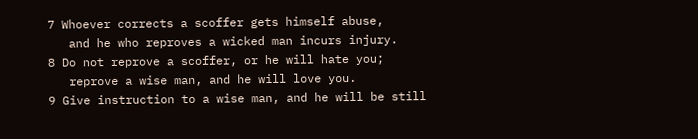7 Whoever corrects a scoffer gets himself abuse,
   and he who reproves a wicked man incurs injury.
8 Do not reprove a scoffer, or he will hate you;
   reprove a wise man, and he will love you.
9 Give instruction to a wise man, and he will be still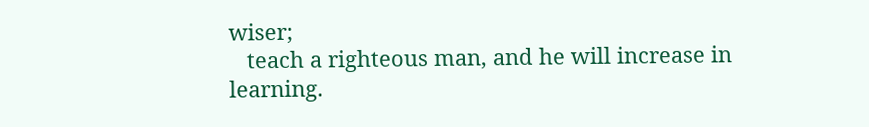wiser;
   teach a righteous man, and he will increase in learning.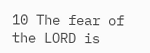10 The fear of the LORD is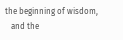the beginning of wisdom,
   and the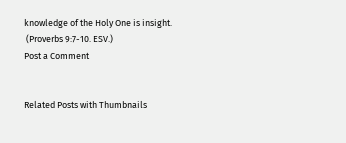knowledge of the Holy One is insight.
 (Proverbs 9:7-10. ESV.)
Post a Comment


Related Posts with Thumbnails